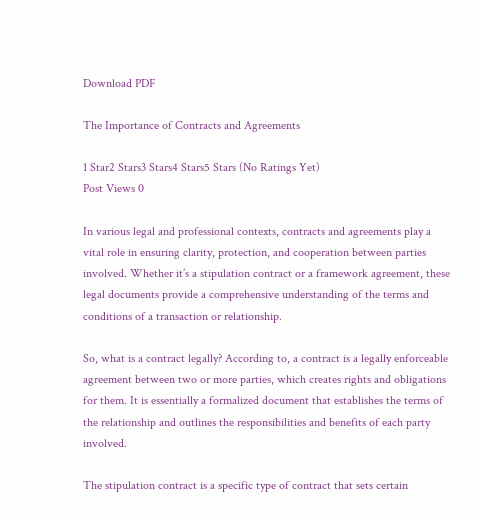Download PDF

The Importance of Contracts and Agreements

1 Star2 Stars3 Stars4 Stars5 Stars (No Ratings Yet)
Post Views 0

In various legal and professional contexts, contracts and agreements play a vital role in ensuring clarity, protection, and cooperation between parties involved. Whether it’s a stipulation contract or a framework agreement, these legal documents provide a comprehensive understanding of the terms and conditions of a transaction or relationship.

So, what is a contract legally? According to, a contract is a legally enforceable agreement between two or more parties, which creates rights and obligations for them. It is essentially a formalized document that establishes the terms of the relationship and outlines the responsibilities and benefits of each party involved.

The stipulation contract is a specific type of contract that sets certain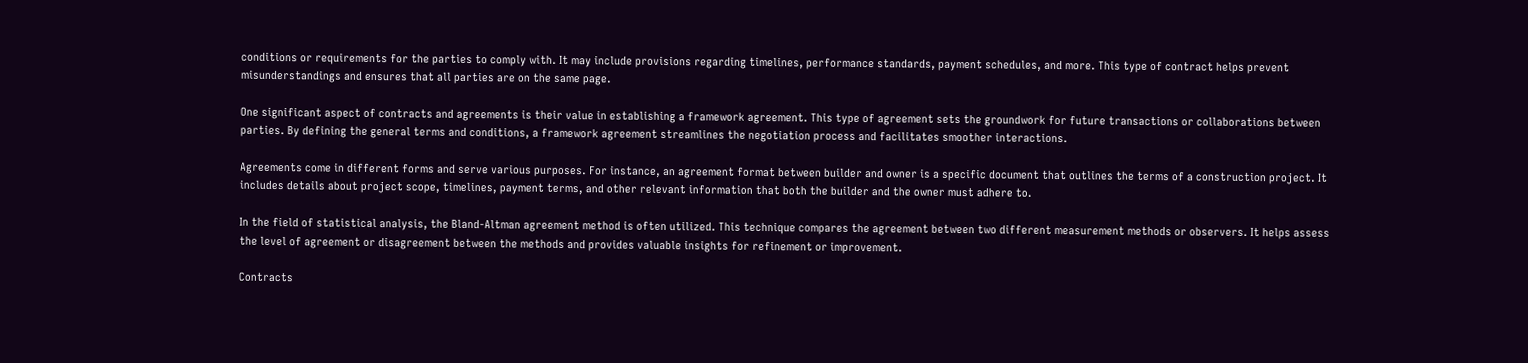conditions or requirements for the parties to comply with. It may include provisions regarding timelines, performance standards, payment schedules, and more. This type of contract helps prevent misunderstandings and ensures that all parties are on the same page.

One significant aspect of contracts and agreements is their value in establishing a framework agreement. This type of agreement sets the groundwork for future transactions or collaborations between parties. By defining the general terms and conditions, a framework agreement streamlines the negotiation process and facilitates smoother interactions.

Agreements come in different forms and serve various purposes. For instance, an agreement format between builder and owner is a specific document that outlines the terms of a construction project. It includes details about project scope, timelines, payment terms, and other relevant information that both the builder and the owner must adhere to.

In the field of statistical analysis, the Bland-Altman agreement method is often utilized. This technique compares the agreement between two different measurement methods or observers. It helps assess the level of agreement or disagreement between the methods and provides valuable insights for refinement or improvement.

Contracts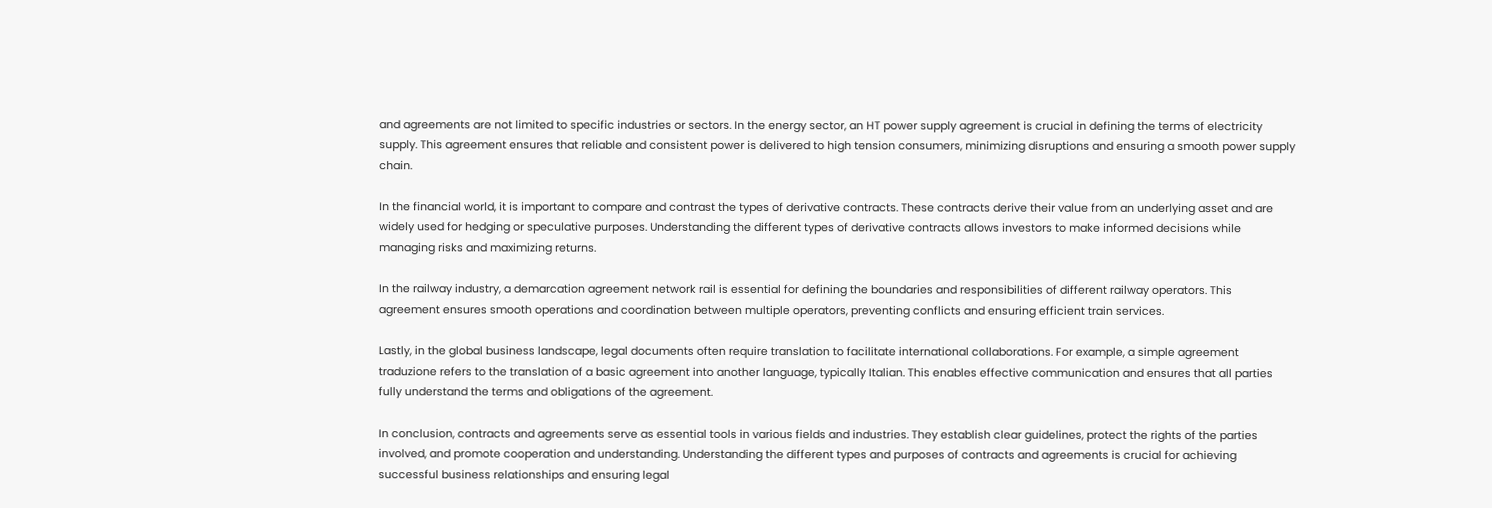and agreements are not limited to specific industries or sectors. In the energy sector, an HT power supply agreement is crucial in defining the terms of electricity supply. This agreement ensures that reliable and consistent power is delivered to high tension consumers, minimizing disruptions and ensuring a smooth power supply chain.

In the financial world, it is important to compare and contrast the types of derivative contracts. These contracts derive their value from an underlying asset and are widely used for hedging or speculative purposes. Understanding the different types of derivative contracts allows investors to make informed decisions while managing risks and maximizing returns.

In the railway industry, a demarcation agreement network rail is essential for defining the boundaries and responsibilities of different railway operators. This agreement ensures smooth operations and coordination between multiple operators, preventing conflicts and ensuring efficient train services.

Lastly, in the global business landscape, legal documents often require translation to facilitate international collaborations. For example, a simple agreement traduzione refers to the translation of a basic agreement into another language, typically Italian. This enables effective communication and ensures that all parties fully understand the terms and obligations of the agreement.

In conclusion, contracts and agreements serve as essential tools in various fields and industries. They establish clear guidelines, protect the rights of the parties involved, and promote cooperation and understanding. Understanding the different types and purposes of contracts and agreements is crucial for achieving successful business relationships and ensuring legal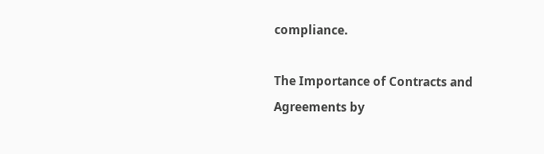compliance.

The Importance of Contracts and Agreements by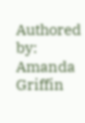Authored by: Amanda Griffin